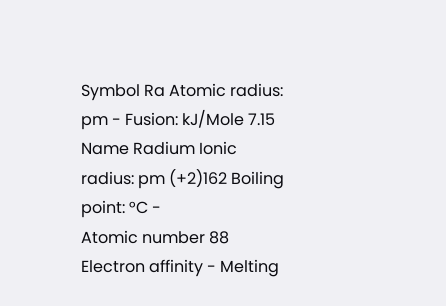Symbol Ra Atomic radius: pm - Fusion: kJ/Mole 7.15
Name Radium Ionic radius: pm (+2)162 Boiling point: °C -
Atomic number 88 Electron affinity - Melting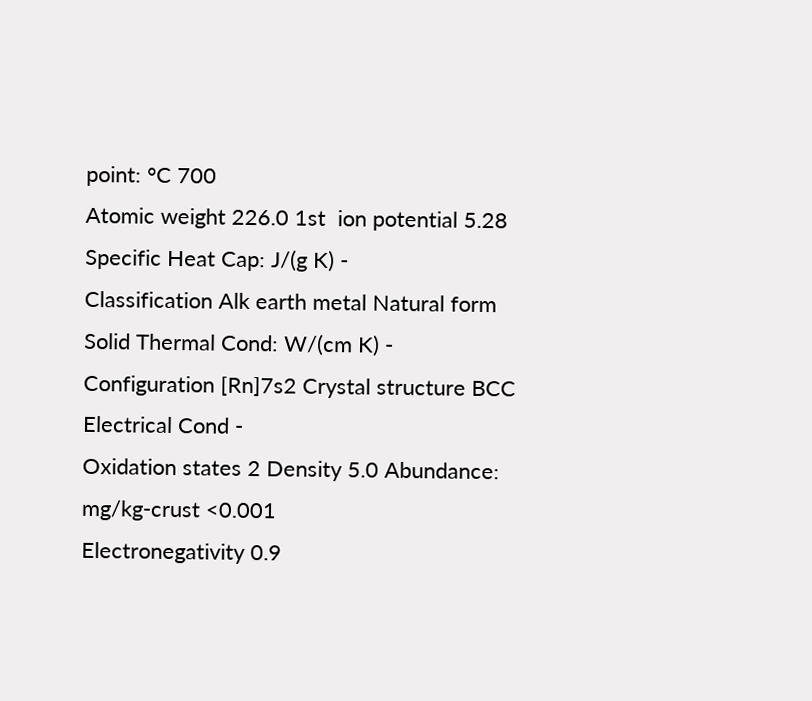point: °C 700
Atomic weight 226.0 1st  ion potential 5.28 Specific Heat Cap: J/(g K) -
Classification Alk earth metal Natural form Solid Thermal Cond: W/(cm K) -
Configuration [Rn]7s2 Crystal structure BCC Electrical Cond -
Oxidation states 2 Density 5.0 Abundance: mg/kg-crust <0.001
Electronegativity 0.9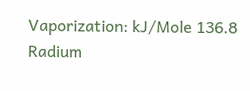Vaporization: kJ/Mole 136.8
Radium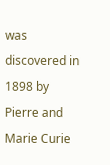was discovered in 1898 by Pierre and Marie Curie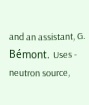and an assistant, G. Bémont. Uses -  neutron source,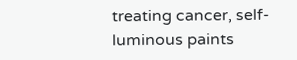treating cancer, self-luminous paints